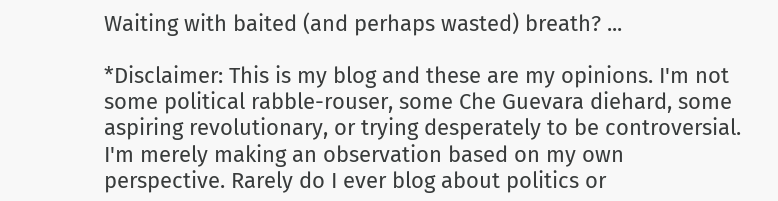Waiting with baited (and perhaps wasted) breath? ...

*Disclaimer: This is my blog and these are my opinions. I'm not some political rabble-rouser, some Che Guevara diehard, some aspiring revolutionary, or trying desperately to be controversial. I'm merely making an observation based on my own perspective. Rarely do I ever blog about politics or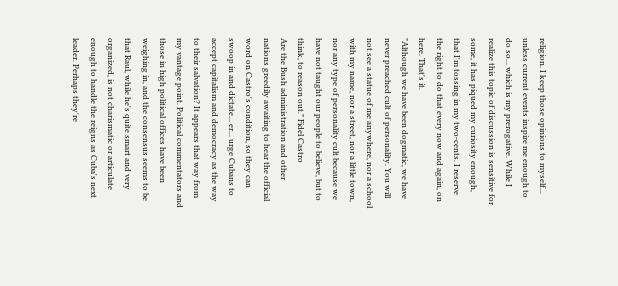religion. I keep those opinions to myself... unless current events inspire me enough to do so... which is my prerogative. While I realize this topic of discussion is sensitive for some, it has piqued my curiosity enough, that I'm tossing in my two-cents. I reserve the right to do that every now and again, on here. That's it.
"Although we have been dogmatic, we have never preached cult of personality. You will not see a statue of me anywhere, nor a school with my name, nor a street, nor a little town, nor any type of personality cult because we have not taught our people to believe, but to think, to reason out." Fidel Castro
Are the Bush administration and other nations greedily awaiting to hear the official word on Castro's condition, so they can swoop in and dictate... er... urge Cubans to accept capitalism and democracy as the way to their salvation? It appears that way from my vantage point. Political commentators and those in high political offices have been weighing in, and the consensus seems to be that Raul, while he's quite smart and very organized, is not charismatic or articulate enough to handle the reigns as Cuba's next leader. Perhaps they're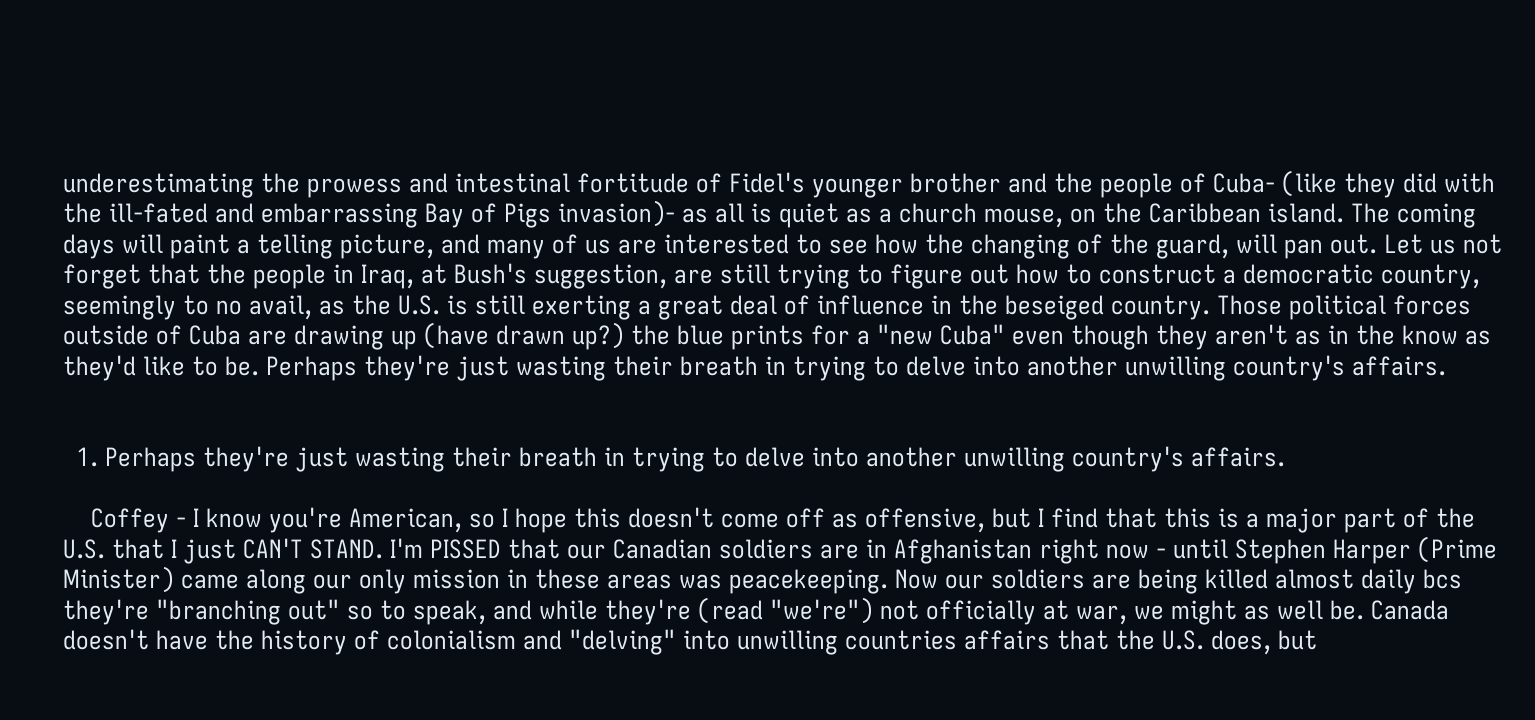underestimating the prowess and intestinal fortitude of Fidel's younger brother and the people of Cuba- (like they did with the ill-fated and embarrassing Bay of Pigs invasion)- as all is quiet as a church mouse, on the Caribbean island. The coming days will paint a telling picture, and many of us are interested to see how the changing of the guard, will pan out. Let us not forget that the people in Iraq, at Bush's suggestion, are still trying to figure out how to construct a democratic country, seemingly to no avail, as the U.S. is still exerting a great deal of influence in the beseiged country. Those political forces outside of Cuba are drawing up (have drawn up?) the blue prints for a "new Cuba" even though they aren't as in the know as they'd like to be. Perhaps they're just wasting their breath in trying to delve into another unwilling country's affairs.


  1. Perhaps they're just wasting their breath in trying to delve into another unwilling country's affairs.

    Coffey - I know you're American, so I hope this doesn't come off as offensive, but I find that this is a major part of the U.S. that I just CAN'T STAND. I'm PISSED that our Canadian soldiers are in Afghanistan right now - until Stephen Harper (Prime Minister) came along our only mission in these areas was peacekeeping. Now our soldiers are being killed almost daily bcs they're "branching out" so to speak, and while they're (read "we're") not officially at war, we might as well be. Canada doesn't have the history of colonialism and "delving" into unwilling countries affairs that the U.S. does, but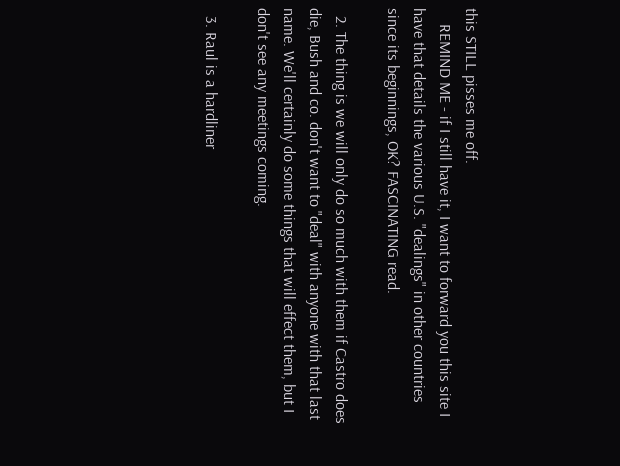this STILL pisses me off.
    REMIND ME - if I still have it, I want to forward you this site I have that details the various U.S. "dealings" in other countries since its beginnings, OK? FASCINATING read.

  2. The thing is we will only do so much with them if Castro does die, Bush and co. don't want to "deal" with anyone with that last name. We'll certainly do some things that will effect them, but I don't see any meetings coming.

  3. Raul is a hardliner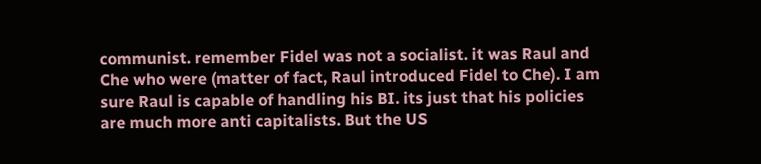communist. remember Fidel was not a socialist. it was Raul and Che who were (matter of fact, Raul introduced Fidel to Che). I am sure Raul is capable of handling his BI. its just that his policies are much more anti capitalists. But the US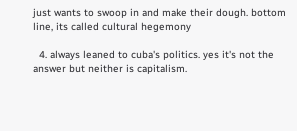just wants to swoop in and make their dough. bottom line, its called cultural hegemony

  4. always leaned to cuba's politics. yes it's not the answer but neither is capitalism.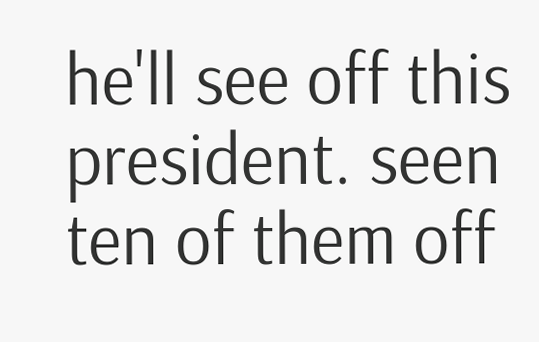he'll see off this president. seen ten of them off